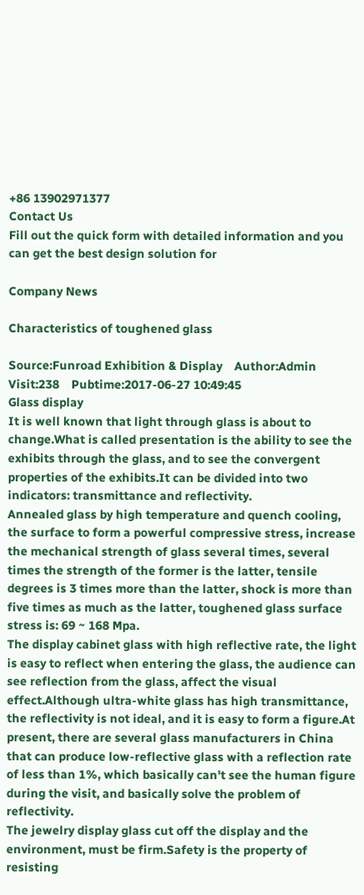+86 13902971377
Contact Us
Fill out the quick form with detailed information and you can get the best design solution for

Company News

Characteristics of toughened glass

Source:Funroad Exhibition & Display    Author:Admin    Visit:238    Pubtime:2017-06-27 10:49:45
Glass display
It is well known that light through glass is about to change.What is called presentation is the ability to see the exhibits through the glass, and to see the convergent properties of the exhibits.It can be divided into two indicators: transmittance and reflectivity.
Annealed glass by high temperature and quench cooling, the surface to form a powerful compressive stress, increase the mechanical strength of glass several times, several times the strength of the former is the latter, tensile degrees is 3 times more than the latter, shock is more than five times as much as the latter, toughened glass surface stress is: 69 ~ 168 Mpa.
The display cabinet glass with high reflective rate, the light is easy to reflect when entering the glass, the audience can see reflection from the glass, affect the visual effect.Although ultra-white glass has high transmittance, the reflectivity is not ideal, and it is easy to form a figure.At present, there are several glass manufacturers in China that can produce low-reflective glass with a reflection rate of less than 1%, which basically can't see the human figure during the visit, and basically solve the problem of reflectivity.
The jewelry display glass cut off the display and the environment, must be firm.Safety is the property of resisting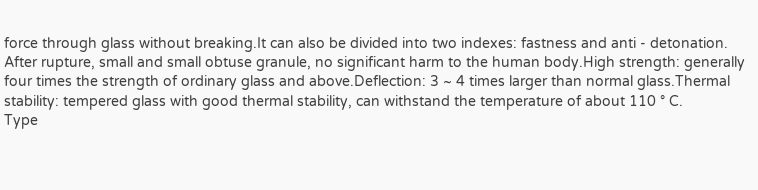force through glass without breaking.It can also be divided into two indexes: fastness and anti - detonation.
After rupture, small and small obtuse granule, no significant harm to the human body.High strength: generally four times the strength of ordinary glass and above.Deflection: 3 ~ 4 times larger than normal glass.Thermal stability: tempered glass with good thermal stability, can withstand the temperature of about 110 ° C.
Type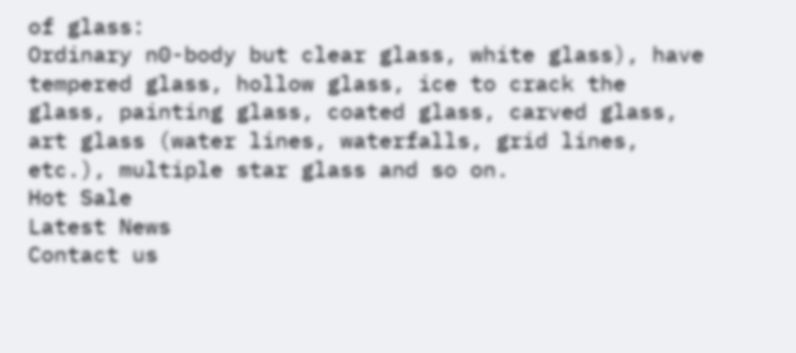of glass:
Ordinary n0-body but clear glass, white glass), have tempered glass, hollow glass, ice to crack the glass, painting glass, coated glass, carved glass, art glass (water lines, waterfalls, grid lines, etc.), multiple star glass and so on.
Hot Sale
Latest News
Contact us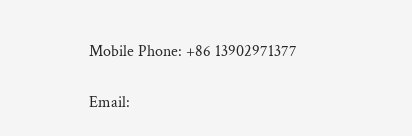Mobile Phone: +86 13902971377

Email: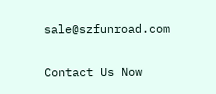sale@szfunroad.com

Contact Us Now